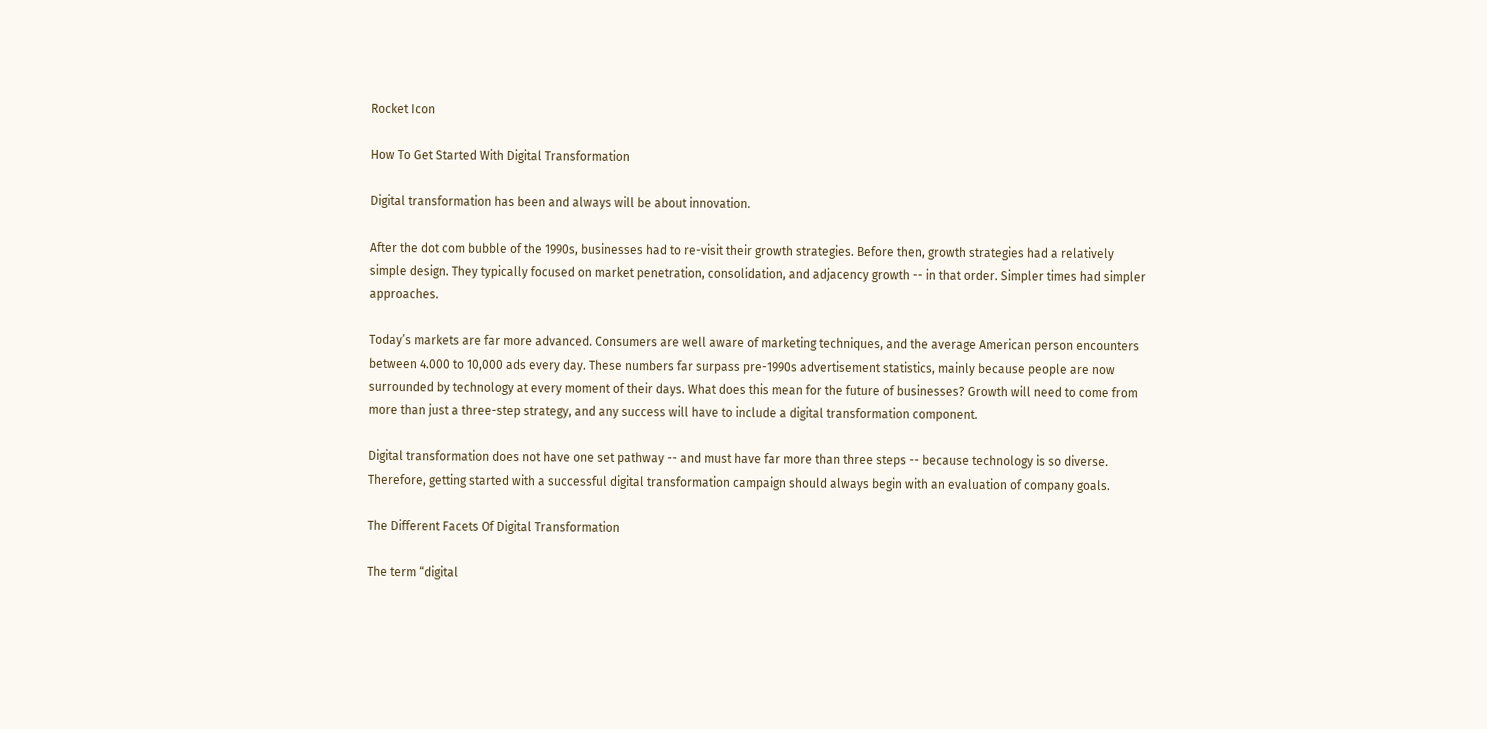Rocket Icon

How To Get Started With Digital Transformation

Digital transformation has been and always will be about innovation.

After the dot com bubble of the 1990s, businesses had to re-visit their growth strategies. Before then, growth strategies had a relatively simple design. They typically focused on market penetration, consolidation, and adjacency growth -- in that order. Simpler times had simpler approaches.

Today’s markets are far more advanced. Consumers are well aware of marketing techniques, and the average American person encounters between 4.000 to 10,000 ads every day. These numbers far surpass pre-1990s advertisement statistics, mainly because people are now surrounded by technology at every moment of their days. What does this mean for the future of businesses? Growth will need to come from more than just a three-step strategy, and any success will have to include a digital transformation component.

Digital transformation does not have one set pathway -- and must have far more than three steps -- because technology is so diverse. Therefore, getting started with a successful digital transformation campaign should always begin with an evaluation of company goals.

The Different Facets Of Digital Transformation

The term “digital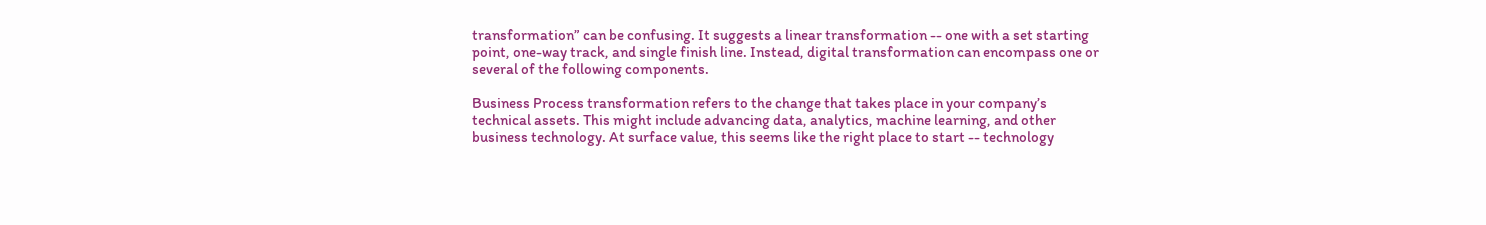transformation” can be confusing. It suggests a linear transformation -- one with a set starting point, one-way track, and single finish line. Instead, digital transformation can encompass one or several of the following components.

Business Process transformation refers to the change that takes place in your company’s technical assets. This might include advancing data, analytics, machine learning, and other business technology. At surface value, this seems like the right place to start -- technology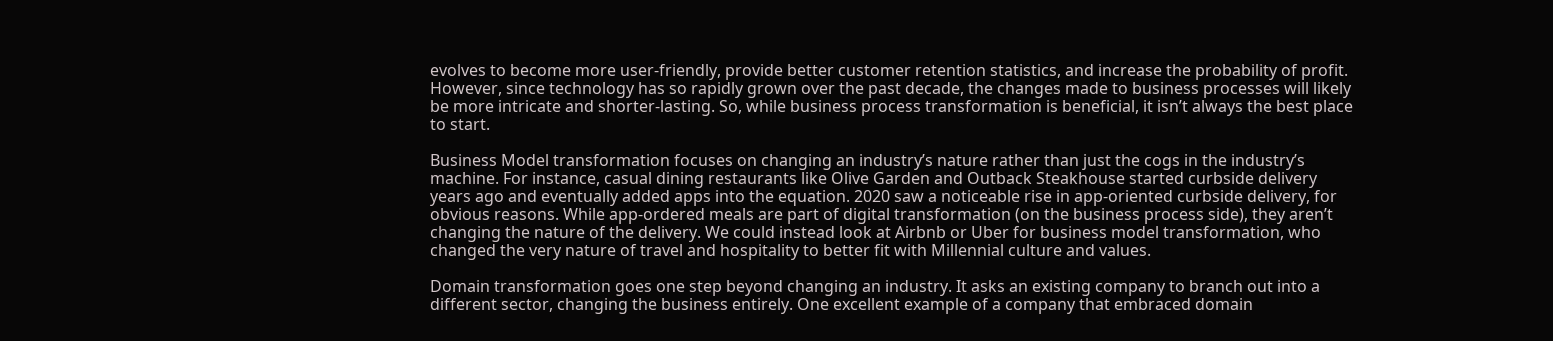evolves to become more user-friendly, provide better customer retention statistics, and increase the probability of profit. However, since technology has so rapidly grown over the past decade, the changes made to business processes will likely be more intricate and shorter-lasting. So, while business process transformation is beneficial, it isn’t always the best place to start.

Business Model transformation focuses on changing an industry’s nature rather than just the cogs in the industry’s machine. For instance, casual dining restaurants like Olive Garden and Outback Steakhouse started curbside delivery years ago and eventually added apps into the equation. 2020 saw a noticeable rise in app-oriented curbside delivery, for obvious reasons. While app-ordered meals are part of digital transformation (on the business process side), they aren’t changing the nature of the delivery. We could instead look at Airbnb or Uber for business model transformation, who changed the very nature of travel and hospitality to better fit with Millennial culture and values.

Domain transformation goes one step beyond changing an industry. It asks an existing company to branch out into a different sector, changing the business entirely. One excellent example of a company that embraced domain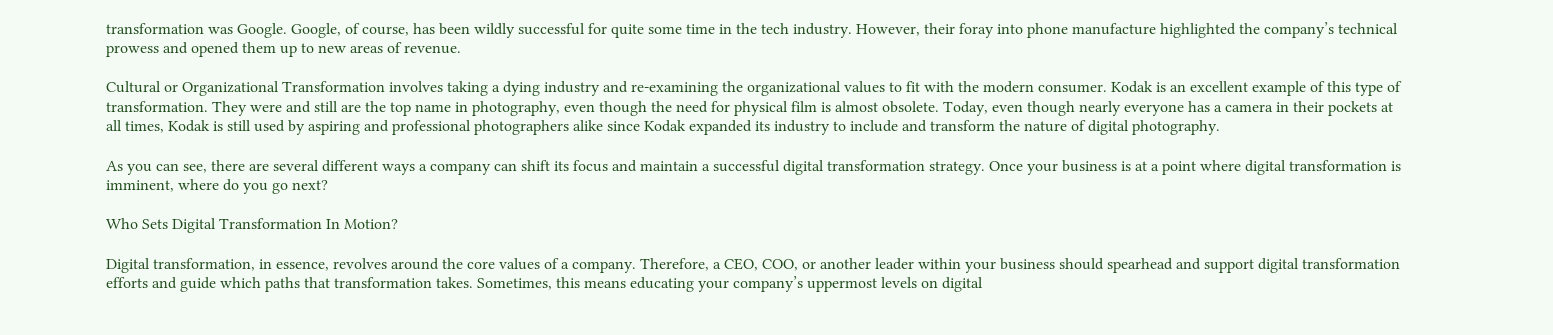transformation was Google. Google, of course, has been wildly successful for quite some time in the tech industry. However, their foray into phone manufacture highlighted the company’s technical prowess and opened them up to new areas of revenue.

Cultural or Organizational Transformation involves taking a dying industry and re-examining the organizational values to fit with the modern consumer. Kodak is an excellent example of this type of transformation. They were and still are the top name in photography, even though the need for physical film is almost obsolete. Today, even though nearly everyone has a camera in their pockets at all times, Kodak is still used by aspiring and professional photographers alike since Kodak expanded its industry to include and transform the nature of digital photography.

As you can see, there are several different ways a company can shift its focus and maintain a successful digital transformation strategy. Once your business is at a point where digital transformation is imminent, where do you go next?

Who Sets Digital Transformation In Motion?

Digital transformation, in essence, revolves around the core values of a company. Therefore, a CEO, COO, or another leader within your business should spearhead and support digital transformation efforts and guide which paths that transformation takes. Sometimes, this means educating your company’s uppermost levels on digital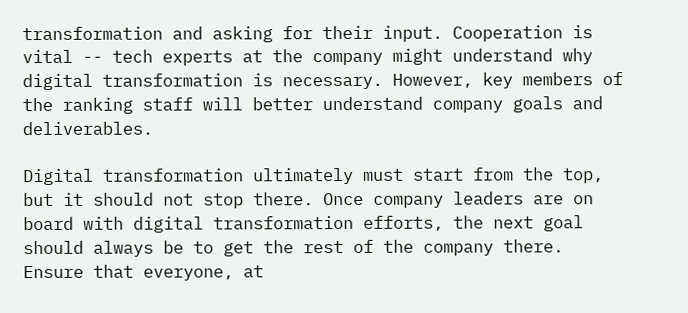transformation and asking for their input. Cooperation is vital -- tech experts at the company might understand why digital transformation is necessary. However, key members of the ranking staff will better understand company goals and deliverables.

Digital transformation ultimately must start from the top, but it should not stop there. Once company leaders are on board with digital transformation efforts, the next goal should always be to get the rest of the company there. Ensure that everyone, at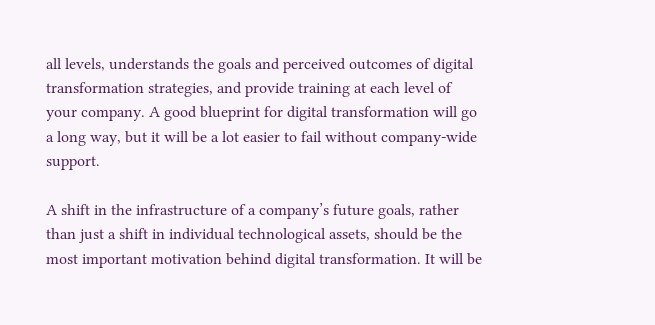all levels, understands the goals and perceived outcomes of digital transformation strategies, and provide training at each level of your company. A good blueprint for digital transformation will go a long way, but it will be a lot easier to fail without company-wide support.

A shift in the infrastructure of a company’s future goals, rather than just a shift in individual technological assets, should be the most important motivation behind digital transformation. It will be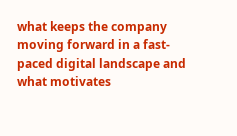what keeps the company moving forward in a fast-paced digital landscape and what motivates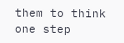them to think one step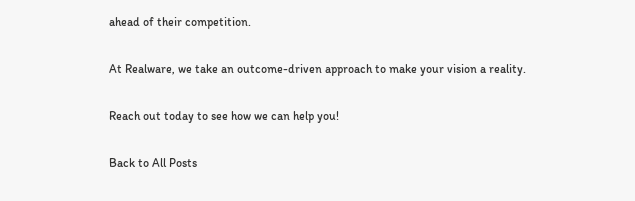ahead of their competition.

At Realware, we take an outcome-driven approach to make your vision a reality.

Reach out today to see how we can help you!

Back to All Posts